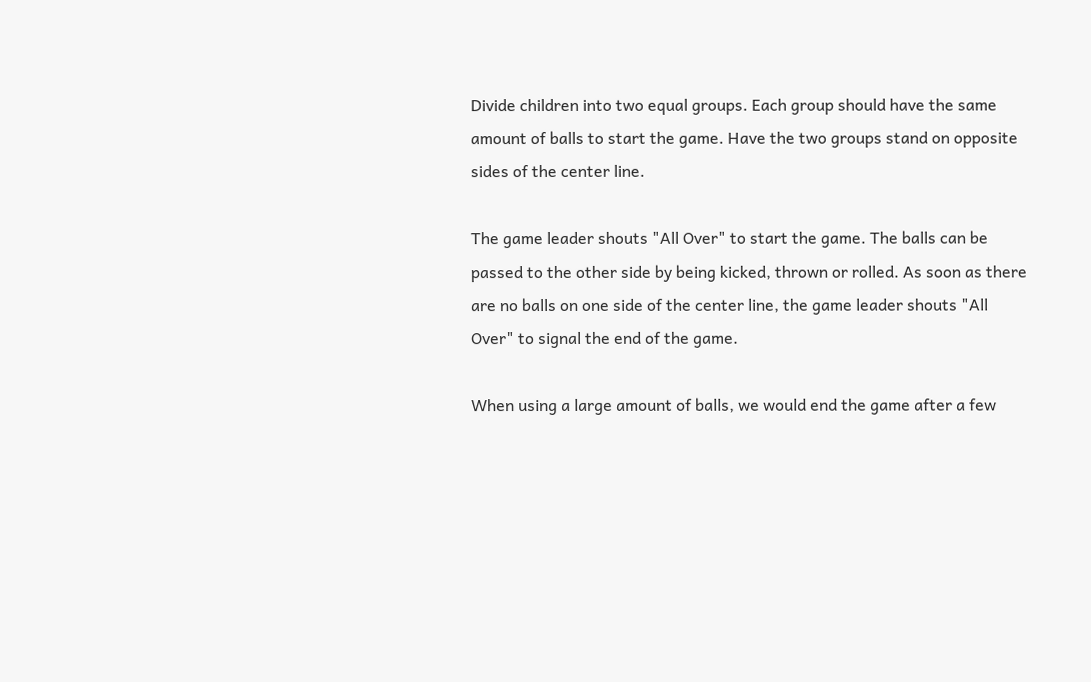Divide children into two equal groups. Each group should have the same amount of balls to start the game. Have the two groups stand on opposite sides of the center line.

The game leader shouts "All Over" to start the game. The balls can be passed to the other side by being kicked, thrown or rolled. As soon as there are no balls on one side of the center line, the game leader shouts "All Over" to signal the end of the game.

When using a large amount of balls, we would end the game after a few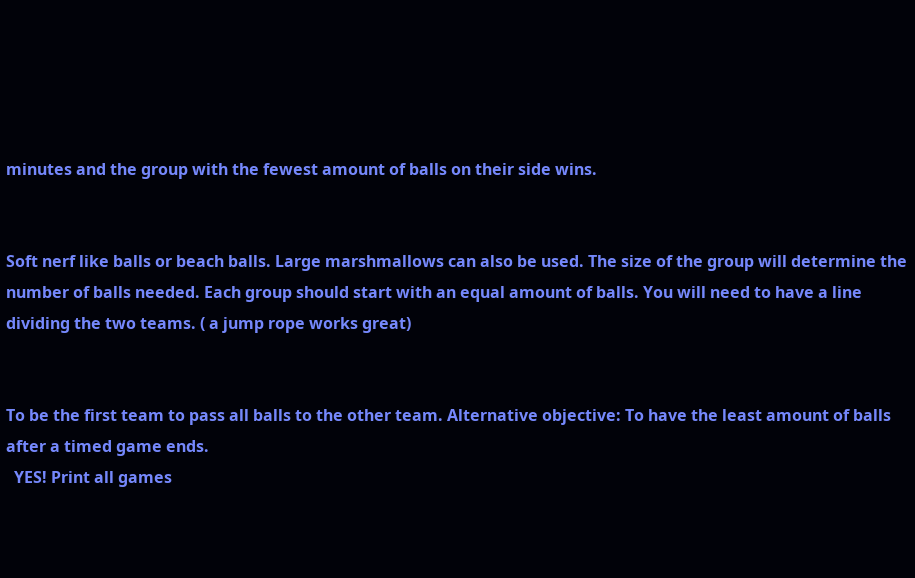minutes and the group with the fewest amount of balls on their side wins.


Soft nerf like balls or beach balls. Large marshmallows can also be used. The size of the group will determine the number of balls needed. Each group should start with an equal amount of balls. You will need to have a line dividing the two teams. ( a jump rope works great)


To be the first team to pass all balls to the other team. Alternative objective: To have the least amount of balls after a timed game ends.
  YES! Print all games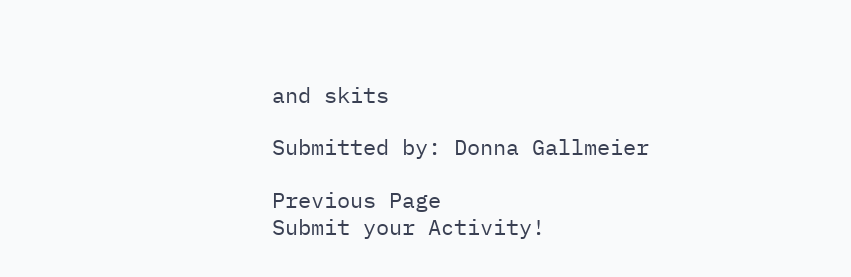and skits

Submitted by: Donna Gallmeier

Previous Page
Submit your Activity!